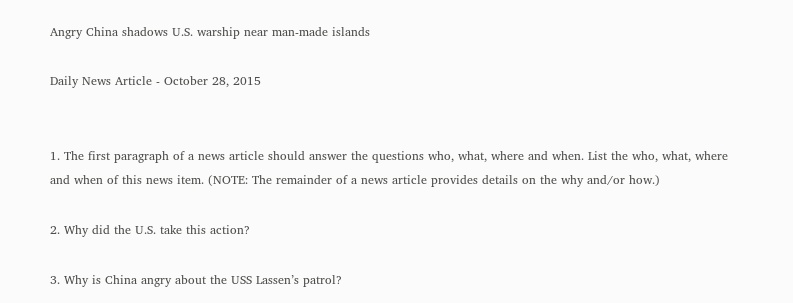Angry China shadows U.S. warship near man-made islands

Daily News Article - October 28, 2015


1. The first paragraph of a news article should answer the questions who, what, where and when. List the who, what, where and when of this news item. (NOTE: The remainder of a news article provides details on the why and/or how.)

2. Why did the U.S. take this action?

3. Why is China angry about the USS Lassen’s patrol?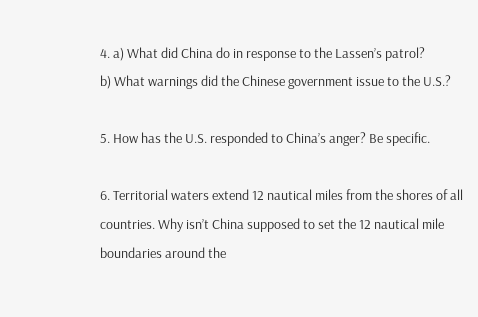4. a) What did China do in response to the Lassen’s patrol?
b) What warnings did the Chinese government issue to the U.S.?

5. How has the U.S. responded to China’s anger? Be specific.

6. Territorial waters extend 12 nautical miles from the shores of all countries. Why isn’t China supposed to set the 12 nautical mile boundaries around the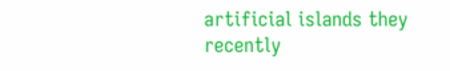artificial islands they recently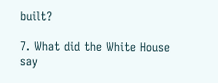built?

7. What did the White House say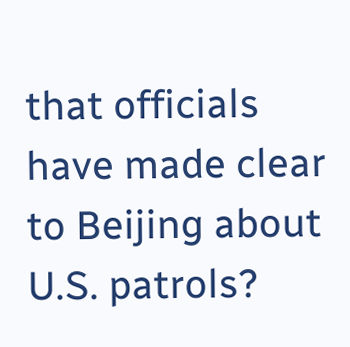that officials have made clear to Beijing about U.S. patrols?